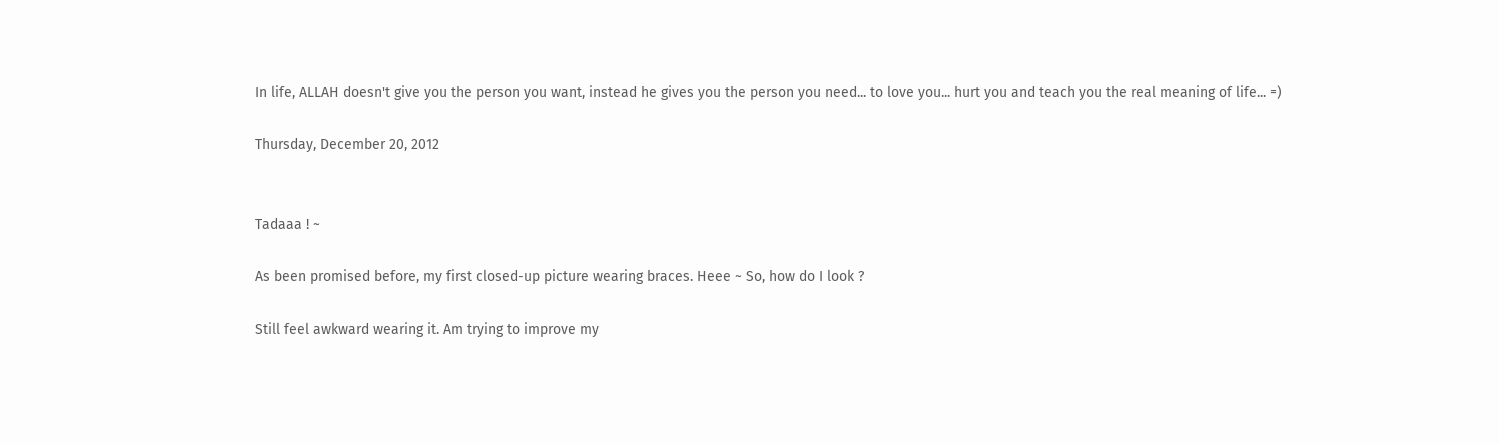In life, ALLAH doesn't give you the person you want, instead he gives you the person you need... to love you... hurt you and teach you the real meaning of life... =)

Thursday, December 20, 2012


Tadaaa ! ~

As been promised before, my first closed-up picture wearing braces. Heee ~ So, how do I look ?

Still feel awkward wearing it. Am trying to improve my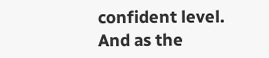confident level. And as the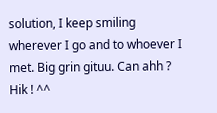solution, I keep smiling wherever I go and to whoever I met. Big grin gituu. Can ahh ? Hik ! ^^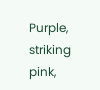Purple, striking pink,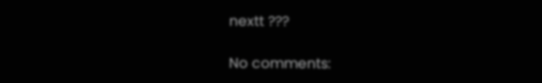nextt ???

No comments: